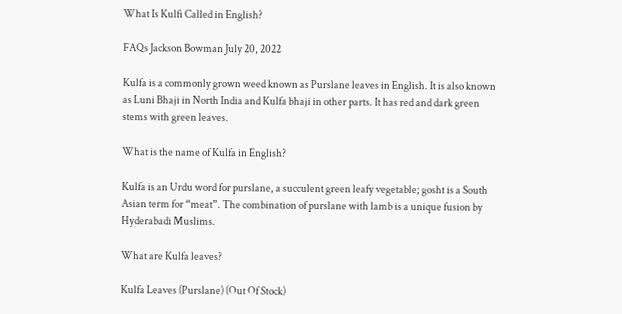What Is Kulfi Called in English?

FAQs Jackson Bowman July 20, 2022

Kulfa is a commonly grown weed known as Purslane leaves in English. It is also known as Luni Bhaji in North India and Kulfa bhaji in other parts. It has red and dark green stems with green leaves.

What is the name of Kulfa in English?

Kulfa is an Urdu word for purslane, a succulent green leafy vegetable; gosht is a South Asian term for “meat”. The combination of purslane with lamb is a unique fusion by Hyderabadi Muslims.

What are Kulfa leaves?

Kulfa Leaves (Purslane) (Out Of Stock)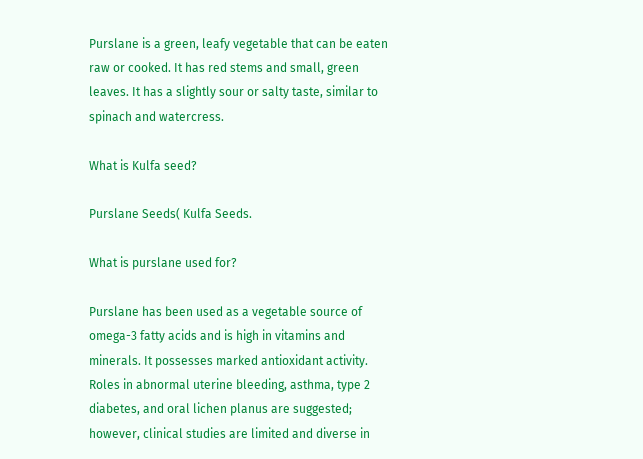Purslane is a green, leafy vegetable that can be eaten raw or cooked. It has red stems and small, green leaves. It has a slightly sour or salty taste, similar to spinach and watercress.

What is Kulfa seed?

Purslane Seeds( Kulfa Seeds.

What is purslane used for?

Purslane has been used as a vegetable source of omega-3 fatty acids and is high in vitamins and minerals. It possesses marked antioxidant activity. Roles in abnormal uterine bleeding, asthma, type 2 diabetes, and oral lichen planus are suggested; however, clinical studies are limited and diverse in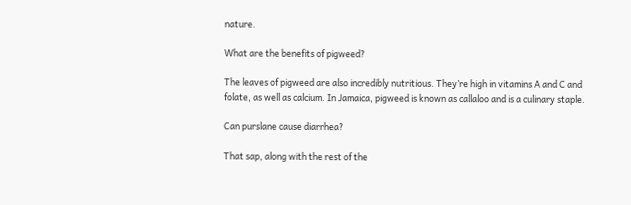nature.

What are the benefits of pigweed?

The leaves of pigweed are also incredibly nutritious. They’re high in vitamins A and C and folate, as well as calcium. In Jamaica, pigweed is known as callaloo and is a culinary staple.

Can purslane cause diarrhea?

That sap, along with the rest of the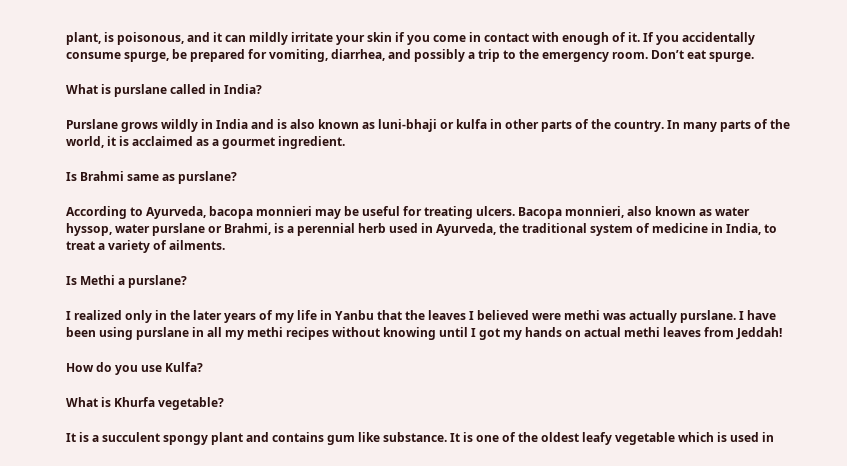plant, is poisonous, and it can mildly irritate your skin if you come in contact with enough of it. If you accidentally consume spurge, be prepared for vomiting, diarrhea, and possibly a trip to the emergency room. Don’t eat spurge.

What is purslane called in India?

Purslane grows wildly in India and is also known as luni-bhaji or kulfa in other parts of the country. In many parts of the world, it is acclaimed as a gourmet ingredient.

Is Brahmi same as purslane?

According to Ayurveda, bacopa monnieri may be useful for treating ulcers. Bacopa monnieri, also known as water hyssop, water purslane or Brahmi, is a perennial herb used in Ayurveda, the traditional system of medicine in India, to treat a variety of ailments.

Is Methi a purslane?

I realized only in the later years of my life in Yanbu that the leaves I believed were methi was actually purslane. I have been using purslane in all my methi recipes without knowing until I got my hands on actual methi leaves from Jeddah!

How do you use Kulfa?

What is Khurfa vegetable?

It is a succulent spongy plant and contains gum like substance. It is one of the oldest leafy vegetable which is used in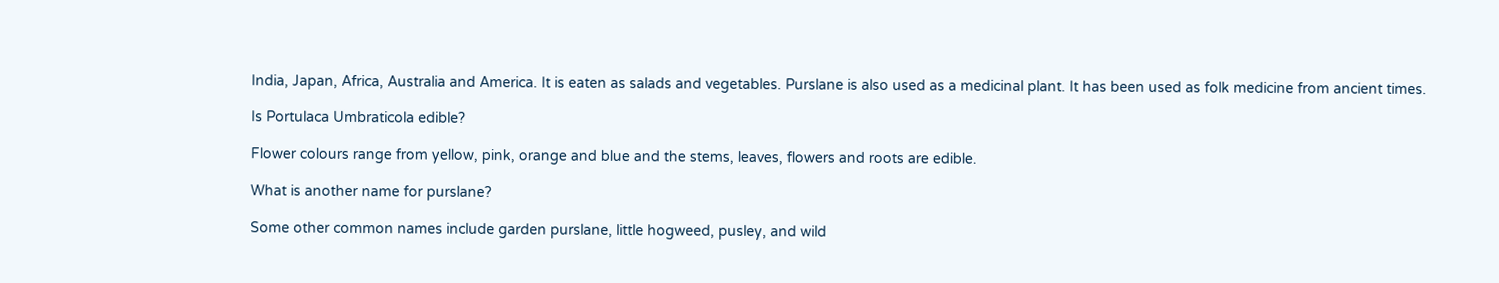India, Japan, Africa, Australia and America. It is eaten as salads and vegetables. Purslane is also used as a medicinal plant. It has been used as folk medicine from ancient times.

Is Portulaca Umbraticola edible?

Flower colours range from yellow, pink, orange and blue and the stems, leaves, flowers and roots are edible.

What is another name for purslane?

Some other common names include garden purslane, little hogweed, pusley, and wild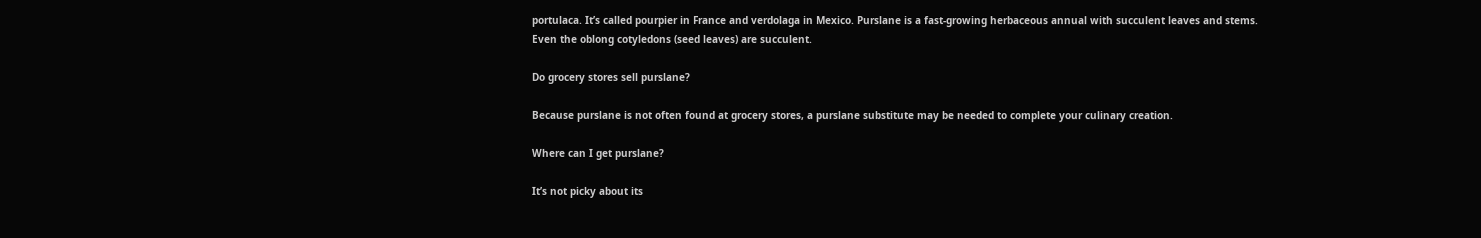portulaca. It’s called pourpier in France and verdolaga in Mexico. Purslane is a fast-growing herbaceous annual with succulent leaves and stems. Even the oblong cotyledons (seed leaves) are succulent.

Do grocery stores sell purslane?

Because purslane is not often found at grocery stores, a purslane substitute may be needed to complete your culinary creation.

Where can I get purslane?

It’s not picky about its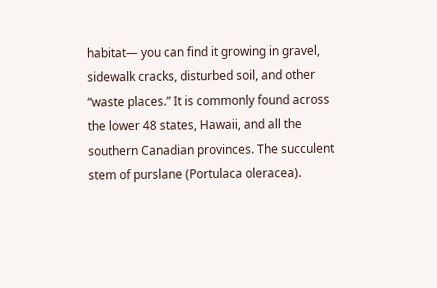habitat— you can find it growing in gravel, sidewalk cracks, disturbed soil, and other “waste places.” It is commonly found across the lower 48 states, Hawaii, and all the southern Canadian provinces. The succulent stem of purslane (Portulaca oleracea).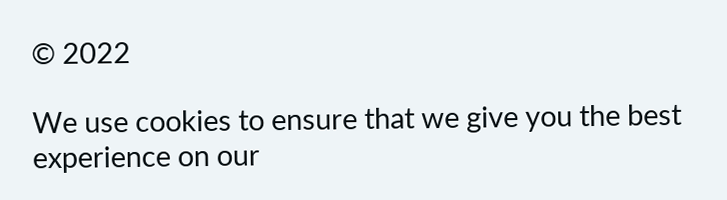© 2022

We use cookies to ensure that we give you the best experience on our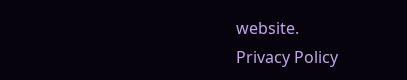website.
Privacy Policy